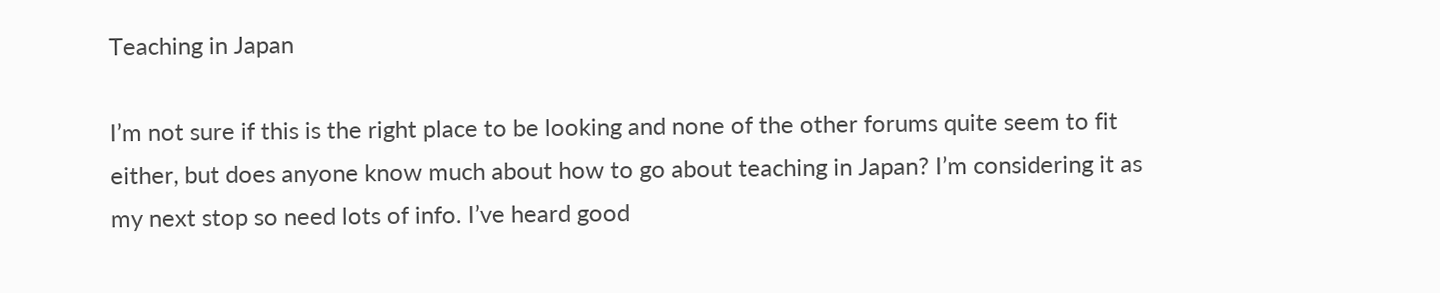Teaching in Japan

I’m not sure if this is the right place to be looking and none of the other forums quite seem to fit either, but does anyone know much about how to go about teaching in Japan? I’m considering it as my next stop so need lots of info. I’ve heard good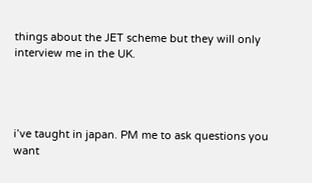things about the JET scheme but they will only interview me in the UK.




i’ve taught in japan. PM me to ask questions you want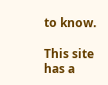to know.

This site has a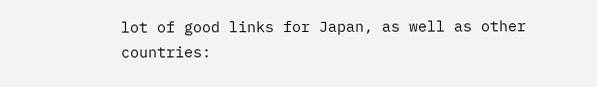lot of good links for Japan, as well as other countries: